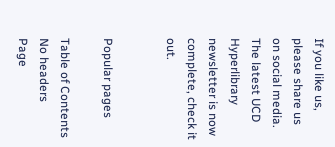If you like us, please share us on social media.
The latest UCD Hyperlibrary newsletter is now complete, check it out.


Popular pages

Table of Contents
No headers
Page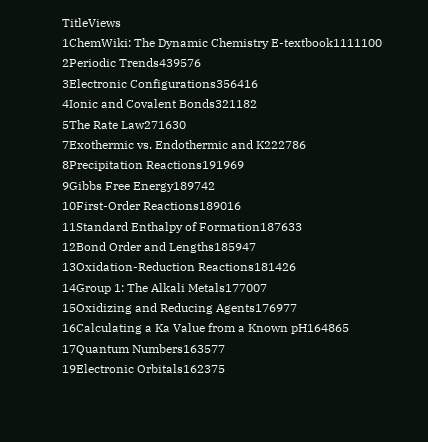TitleViews
1ChemWiki: The Dynamic Chemistry E-textbook1111100
2Periodic Trends439576
3Electronic Configurations356416
4Ionic and Covalent Bonds321182
5The Rate Law271630
7Exothermic vs. Endothermic and K222786
8Precipitation Reactions191969
9Gibbs Free Energy189742
10First-Order Reactions189016
11Standard Enthalpy of Formation187633
12Bond Order and Lengths185947
13Oxidation-Reduction Reactions181426
14Group 1: The Alkali Metals177007
15Oxidizing and Reducing Agents176977
16Calculating a Ka Value from a Known pH164865
17Quantum Numbers163577
19Electronic Orbitals162375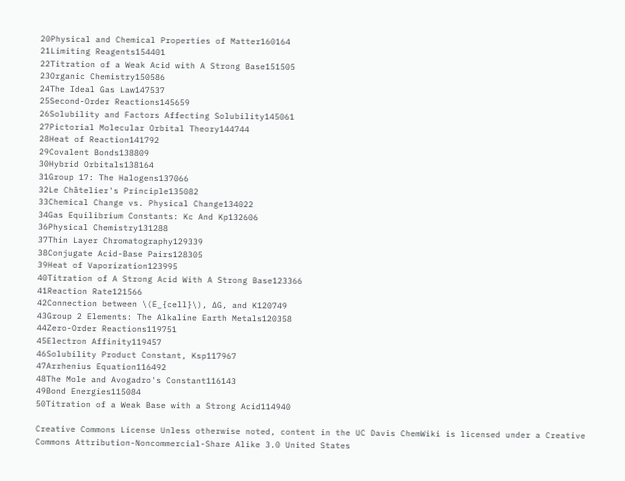20Physical and Chemical Properties of Matter160164
21Limiting Reagents154401
22Titration of a Weak Acid with A Strong Base151505
23Organic Chemistry150586
24The Ideal Gas Law147537
25Second-Order Reactions145659
26Solubility and Factors Affecting Solubility145061
27Pictorial Molecular Orbital Theory144744
28Heat of Reaction141792
29Covalent Bonds138809
30Hybrid Orbitals138164
31Group 17: The Halogens137066
32Le Châtelier's Principle135082
33Chemical Change vs. Physical Change134022
34Gas Equilibrium Constants: Kc And Kp132606
36Physical Chemistry131288
37Thin Layer Chromatography129339
38Conjugate Acid-Base Pairs128305
39Heat of Vaporization123995
40Titration of A Strong Acid With A Strong Base123366
41Reaction Rate121566
42Connection between \(E_{cell}\), ∆G, and K120749
43Group 2 Elements: The Alkaline Earth Metals120358
44Zero-Order Reactions119751
45Electron Affinity119457
46Solubility Product Constant, Ksp117967
47Arrhenius Equation116492
48The Mole and Avogadro's Constant116143
49Bond Energies115084
50Titration of a Weak Base with a Strong Acid114940

Creative Commons License Unless otherwise noted, content in the UC Davis ChemWiki is licensed under a Creative Commons Attribution-Noncommercial-Share Alike 3.0 United States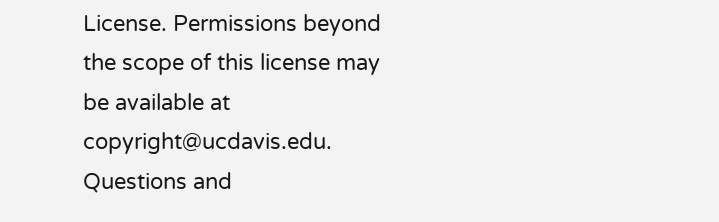License. Permissions beyond the scope of this license may be available at copyright@ucdavis.edu. Questions and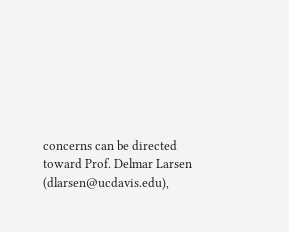concerns can be directed toward Prof. Delmar Larsen (dlarsen@ucdavis.edu),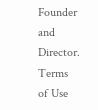Founder and Director. Terms of Use